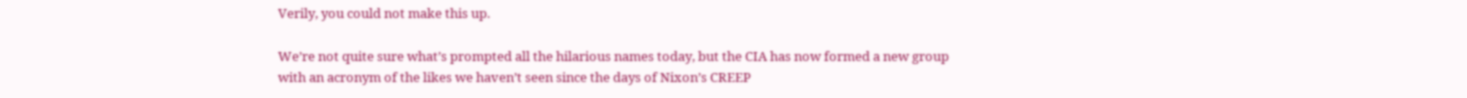Verily, you could not make this up.

We’re not quite sure what’s prompted all the hilarious names today, but the CIA has now formed a new group with an acronym of the likes we haven’t seen since the days of Nixon’s CREEP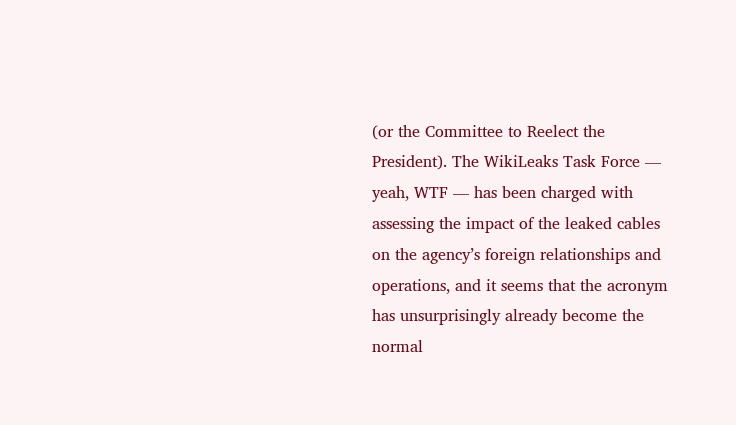(or the Committee to Reelect the President). The WikiLeaks Task Force — yeah, WTF — has been charged with assessing the impact of the leaked cables on the agency’s foreign relationships and operations, and it seems that the acronym has unsurprisingly already become the normal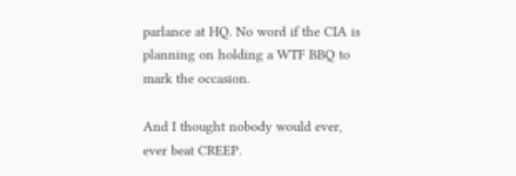parlance at HQ. No word if the CIA is planning on holding a WTF BBQ to mark the occasion.

And I thought nobody would ever, ever beat CREEP.